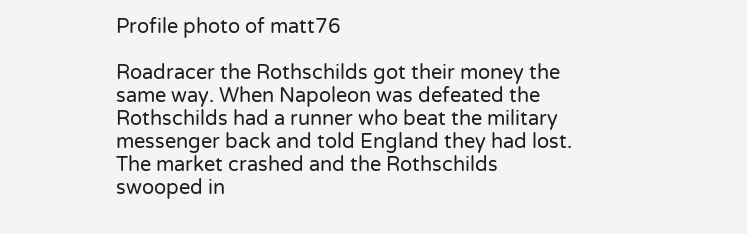Profile photo of matt76

Roadracer the Rothschilds got their money the same way. When Napoleon was defeated the Rothschilds had a runner who beat the military messenger back and told England they had lost. The market crashed and the Rothschilds swooped in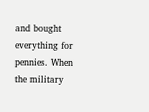and bought everything for pennies. When the military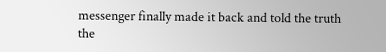messenger finally made it back and told the truth the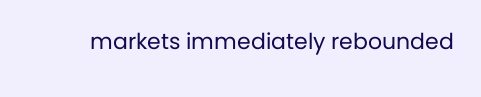markets immediately rebounded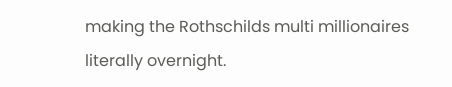making the Rothschilds multi millionaires literally overnight.